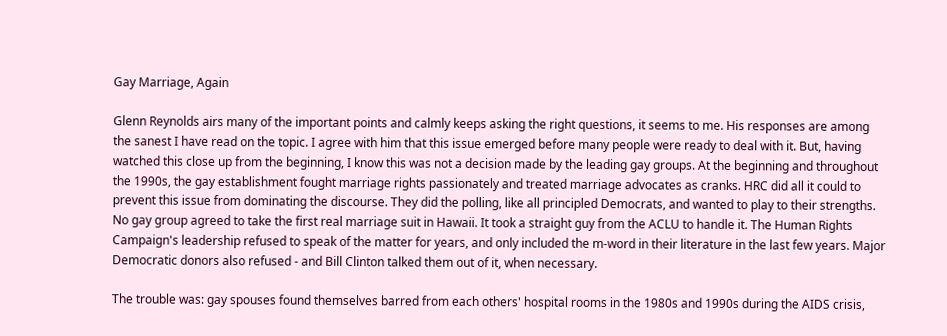Gay Marriage, Again

Glenn Reynolds airs many of the important points and calmly keeps asking the right questions, it seems to me. His responses are among the sanest I have read on the topic. I agree with him that this issue emerged before many people were ready to deal with it. But, having watched this close up from the beginning, I know this was not a decision made by the leading gay groups. At the beginning and throughout the 1990s, the gay establishment fought marriage rights passionately and treated marriage advocates as cranks. HRC did all it could to prevent this issue from dominating the discourse. They did the polling, like all principled Democrats, and wanted to play to their strengths. No gay group agreed to take the first real marriage suit in Hawaii. It took a straight guy from the ACLU to handle it. The Human Rights Campaign's leadership refused to speak of the matter for years, and only included the m-word in their literature in the last few years. Major Democratic donors also refused - and Bill Clinton talked them out of it, when necessary.

The trouble was: gay spouses found themselves barred from each others' hospital rooms in the 1980s and 1990s during the AIDS crisis,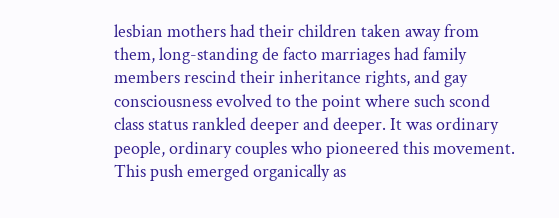lesbian mothers had their children taken away from them, long-standing de facto marriages had family members rescind their inheritance rights, and gay consciousness evolved to the point where such scond class status rankled deeper and deeper. It was ordinary people, ordinary couples who pioneered this movement. This push emerged organically as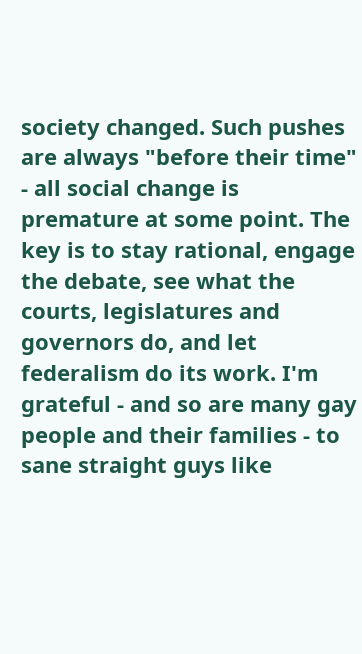society changed. Such pushes are always "before their time" - all social change is premature at some point. The key is to stay rational, engage the debate, see what the courts, legislatures and governors do, and let federalism do its work. I'm grateful - and so are many gay people and their families - to sane straight guys like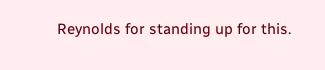Reynolds for standing up for this.